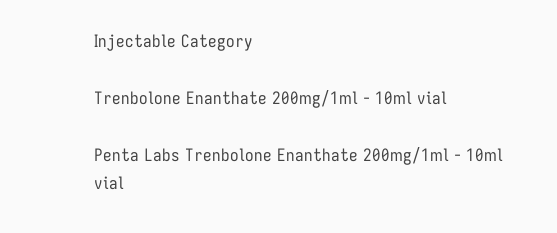Injectable Category

Trenbolone Enanthate 200mg/1ml - 10ml vial

Penta Labs Trenbolone Enanthate 200mg/1ml - 10ml vial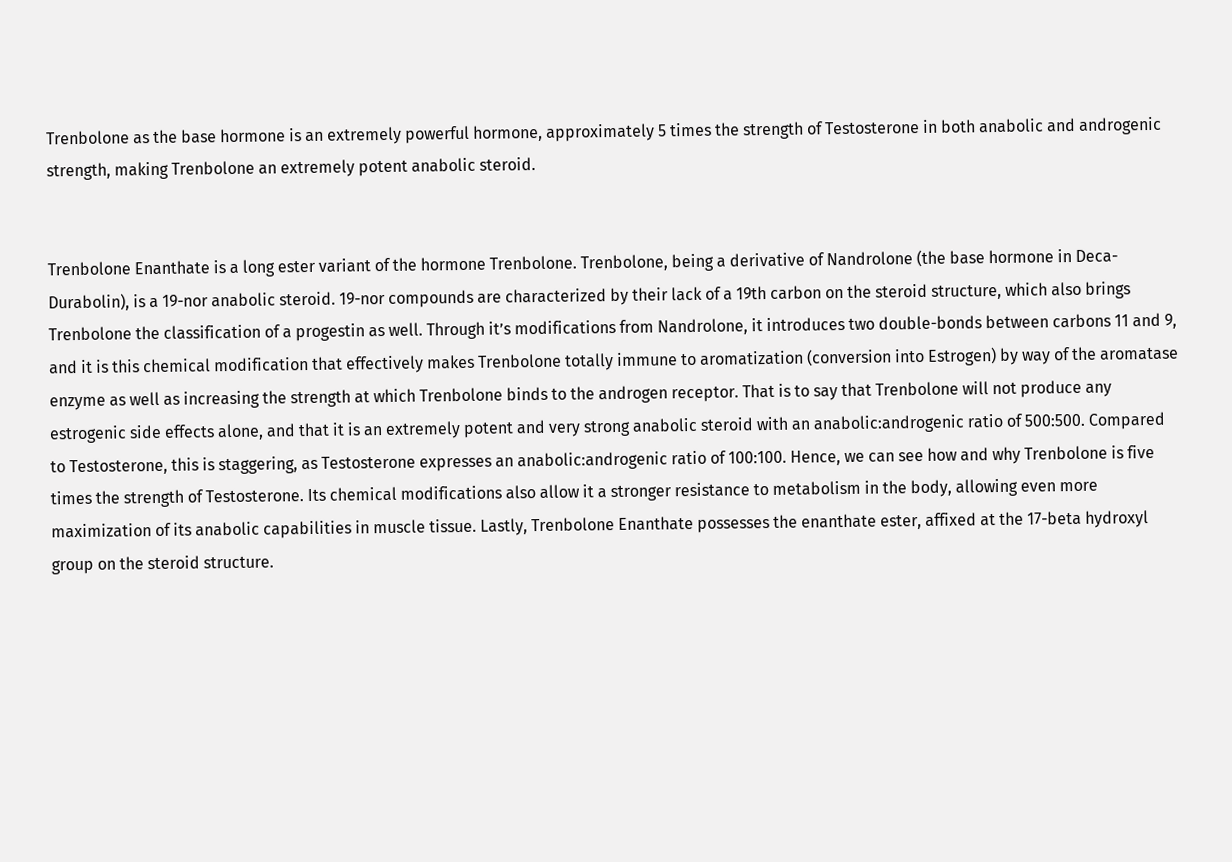Trenbolone as the base hormone is an extremely powerful hormone, approximately 5 times the strength of Testosterone in both anabolic and androgenic strength, making Trenbolone an extremely potent anabolic steroid.


Trenbolone Enanthate is a long ester variant of the hormone Trenbolone. Trenbolone, being a derivative of Nandrolone (the base hormone in Deca-Durabolin), is a 19-nor anabolic steroid. 19-nor compounds are characterized by their lack of a 19th carbon on the steroid structure, which also brings Trenbolone the classification of a progestin as well. Through it’s modifications from Nandrolone, it introduces two double-bonds between carbons 11 and 9, and it is this chemical modification that effectively makes Trenbolone totally immune to aromatization (conversion into Estrogen) by way of the aromatase enzyme as well as increasing the strength at which Trenbolone binds to the androgen receptor. That is to say that Trenbolone will not produce any estrogenic side effects alone, and that it is an extremely potent and very strong anabolic steroid with an anabolic:androgenic ratio of 500:500. Compared to Testosterone, this is staggering, as Testosterone expresses an anabolic:androgenic ratio of 100:100. Hence, we can see how and why Trenbolone is five times the strength of Testosterone. Its chemical modifications also allow it a stronger resistance to metabolism in the body, allowing even more maximization of its anabolic capabilities in muscle tissue. Lastly, Trenbolone Enanthate possesses the enanthate ester, affixed at the 17-beta hydroxyl group on the steroid structure.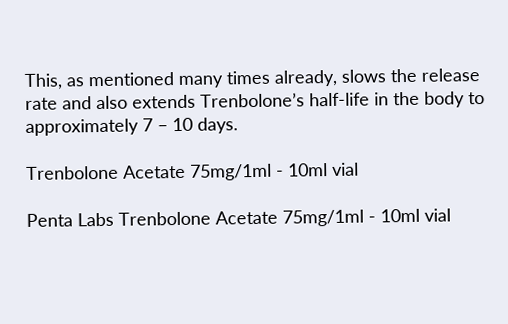This, as mentioned many times already, slows the release rate and also extends Trenbolone’s half-life in the body to approximately 7 – 10 days.

Trenbolone Acetate 75mg/1ml - 10ml vial

Penta Labs Trenbolone Acetate 75mg/1ml - 10ml vial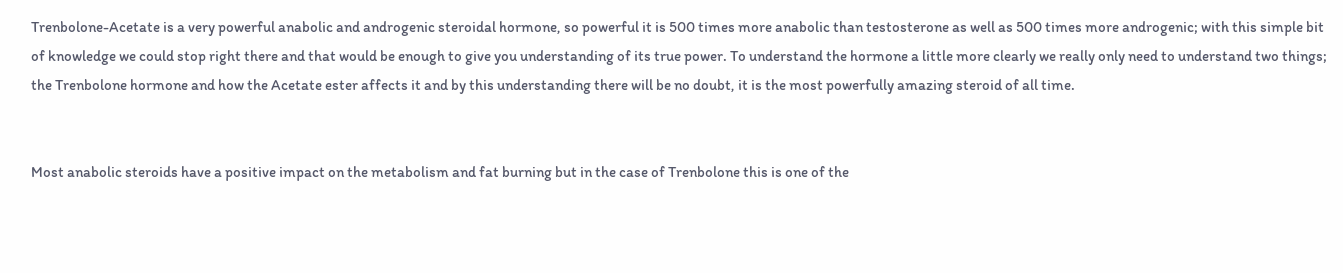Trenbolone-Acetate is a very powerful anabolic and androgenic steroidal hormone, so powerful it is 500 times more anabolic than testosterone as well as 500 times more androgenic; with this simple bit of knowledge we could stop right there and that would be enough to give you understanding of its true power. To understand the hormone a little more clearly we really only need to understand two things; the Trenbolone hormone and how the Acetate ester affects it and by this understanding there will be no doubt, it is the most powerfully amazing steroid of all time.


Most anabolic steroids have a positive impact on the metabolism and fat burning but in the case of Trenbolone this is one of the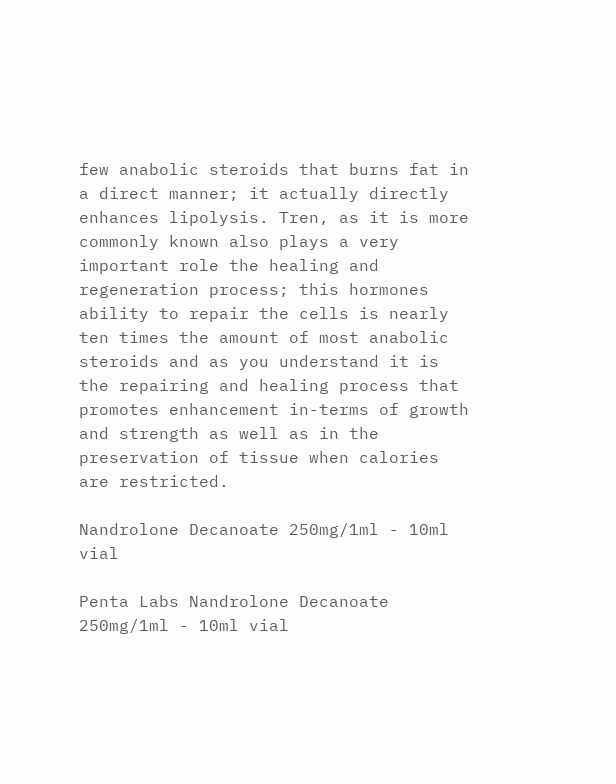few anabolic steroids that burns fat in a direct manner; it actually directly enhances lipolysis. Tren, as it is more commonly known also plays a very important role the healing and regeneration process; this hormones ability to repair the cells is nearly ten times the amount of most anabolic steroids and as you understand it is the repairing and healing process that promotes enhancement in-terms of growth and strength as well as in the preservation of tissue when calories are restricted.

Nandrolone Decanoate 250mg/1ml - 10ml vial

Penta Labs Nandrolone Decanoate 250mg/1ml - 10ml vial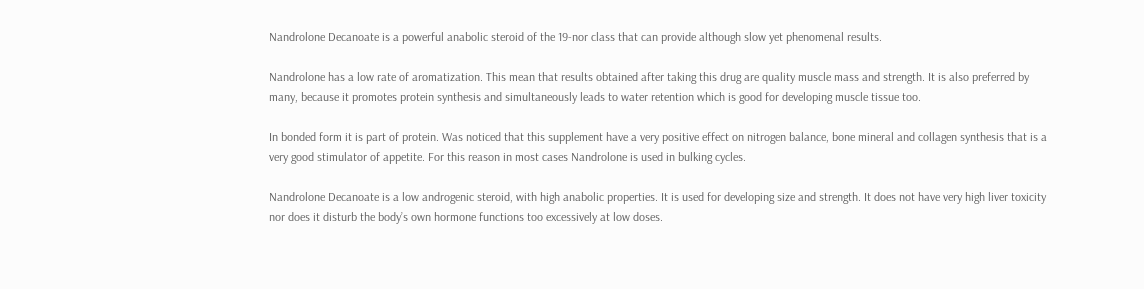Nandrolone Decanoate is a powerful anabolic steroid of the 19-nor class that can provide although slow yet phenomenal results.

Nandrolone has a low rate of aromatization. This mean that results obtained after taking this drug are quality muscle mass and strength. It is also preferred by many, because it promotes protein synthesis and simultaneously leads to water retention which is good for developing muscle tissue too.

In bonded form it is part of protein. Was noticed that this supplement have a very positive effect on nitrogen balance, bone mineral and collagen synthesis that is a very good stimulator of appetite. For this reason in most cases Nandrolone is used in bulking cycles.

Nandrolone Decanoate is a low androgenic steroid, with high anabolic properties. It is used for developing size and strength. It does not have very high liver toxicity nor does it disturb the body’s own hormone functions too excessively at low doses.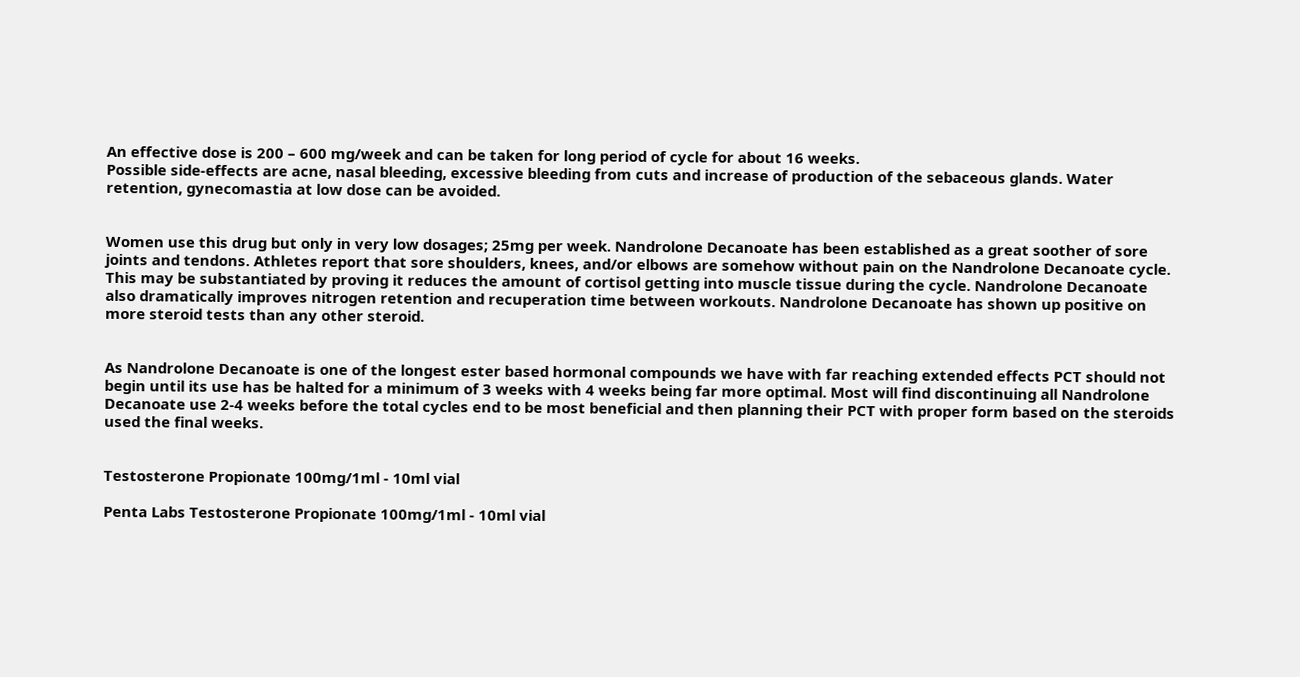An effective dose is 200 – 600 mg/week and can be taken for long period of cycle for about 16 weeks.
Possible side-effects are acne, nasal bleeding, excessive bleeding from cuts and increase of production of the sebaceous glands. Water retention, gynecomastia at low dose can be avoided.


Women use this drug but only in very low dosages; 25mg per week. Nandrolone Decanoate has been established as a great soother of sore joints and tendons. Athletes report that sore shoulders, knees, and/or elbows are somehow without pain on the Nandrolone Decanoate cycle. This may be substantiated by proving it reduces the amount of cortisol getting into muscle tissue during the cycle. Nandrolone Decanoate also dramatically improves nitrogen retention and recuperation time between workouts. Nandrolone Decanoate has shown up positive on more steroid tests than any other steroid.


As Nandrolone Decanoate is one of the longest ester based hormonal compounds we have with far reaching extended effects PCT should not begin until its use has be halted for a minimum of 3 weeks with 4 weeks being far more optimal. Most will find discontinuing all Nandrolone Decanoate use 2-4 weeks before the total cycles end to be most beneficial and then planning their PCT with proper form based on the steroids used the final weeks.


Testosterone Propionate 100mg/1ml - 10ml vial

Penta Labs Testosterone Propionate 100mg/1ml - 10ml vial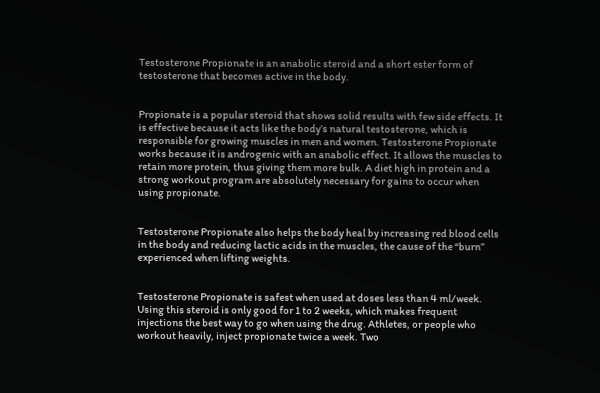Testosterone Propionate is an anabolic steroid and a short ester form of testosterone that becomes active in the body.


Propionate is a popular steroid that shows solid results with few side effects. It is effective because it acts like the body’s natural testosterone, which is responsible for growing muscles in men and women. Testosterone Propionate works because it is androgenic with an anabolic effect. It allows the muscles to retain more protein, thus giving them more bulk. A diet high in protein and a strong workout program are absolutely necessary for gains to occur when using propionate.


Testosterone Propionate also helps the body heal by increasing red blood cells in the body and reducing lactic acids in the muscles, the cause of the “burn” experienced when lifting weights.


Testosterone Propionate is safest when used at doses less than 4 ml/week. Using this steroid is only good for 1 to 2 weeks, which makes frequent injections the best way to go when using the drug. Athletes, or people who workout heavily, inject propionate twice a week. Two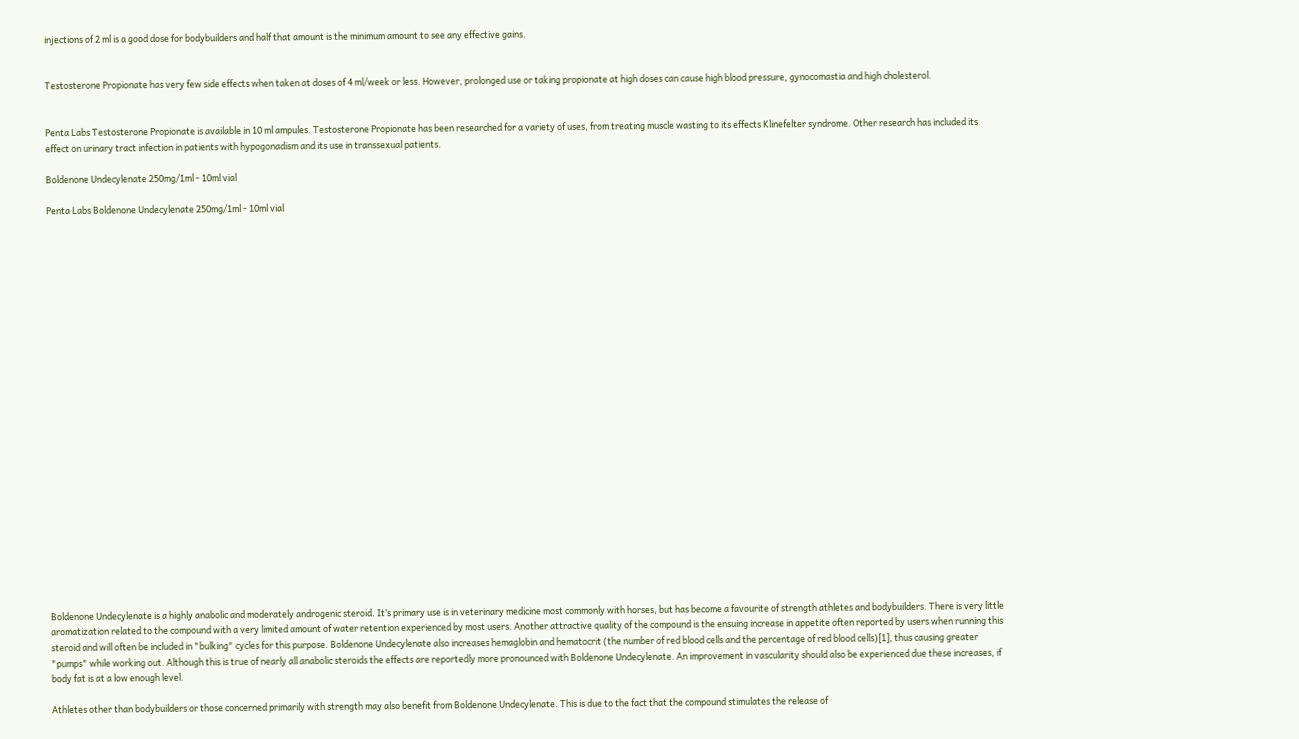injections of 2 ml is a good dose for bodybuilders and half that amount is the minimum amount to see any effective gains.


Testosterone Propionate has very few side effects when taken at doses of 4 ml/week or less. However, prolonged use or taking propionate at high doses can cause high blood pressure, gynocomastia and high cholesterol.


Penta Labs Testosterone Propionate is available in 10 ml ampules. Testosterone Propionate has been researched for a variety of uses, from treating muscle wasting to its effects Klinefelter syndrome. Other research has included its effect on urinary tract infection in patients with hypogonadism and its use in transsexual patients.

Boldenone Undecylenate 250mg/1ml - 10ml vial

Penta Labs Boldenone Undecylenate 250mg/1ml - 10ml vial

























Boldenone Undecylenate is a highly anabolic and moderately androgenic steroid. It’s primary use is in veterinary medicine most commonly with horses, but has become a favourite of strength athletes and bodybuilders. There is very little aromatization related to the compound with a very limited amount of water retention experienced by most users. Another attractive quality of the compound is the ensuing increase in appetite often reported by users when running this steroid and will often be included in "bulking" cycles for this purpose. Boldenone Undecylenate also increases hemaglobin and hematocrit (the number of red blood cells and the percentage of red blood cells)[1], thus causing greater "pumps" while working out. Although this is true of nearly all anabolic steroids the effects are reportedly more pronounced with Boldenone Undecylenate. An improvement in vascularity should also be experienced due these increases, if body fat is at a low enough level.

Athletes other than bodybuilders or those concerned primarily with strength may also benefit from Boldenone Undecylenate. This is due to the fact that the compound stimulates the release of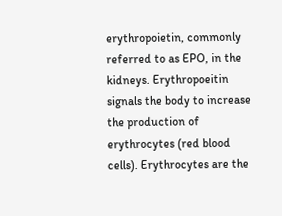erythropoietin, commonly referred to as EPO, in the kidneys. Erythropoeitin signals the body to increase the production of erythrocytes (red blood cells). Erythrocytes are the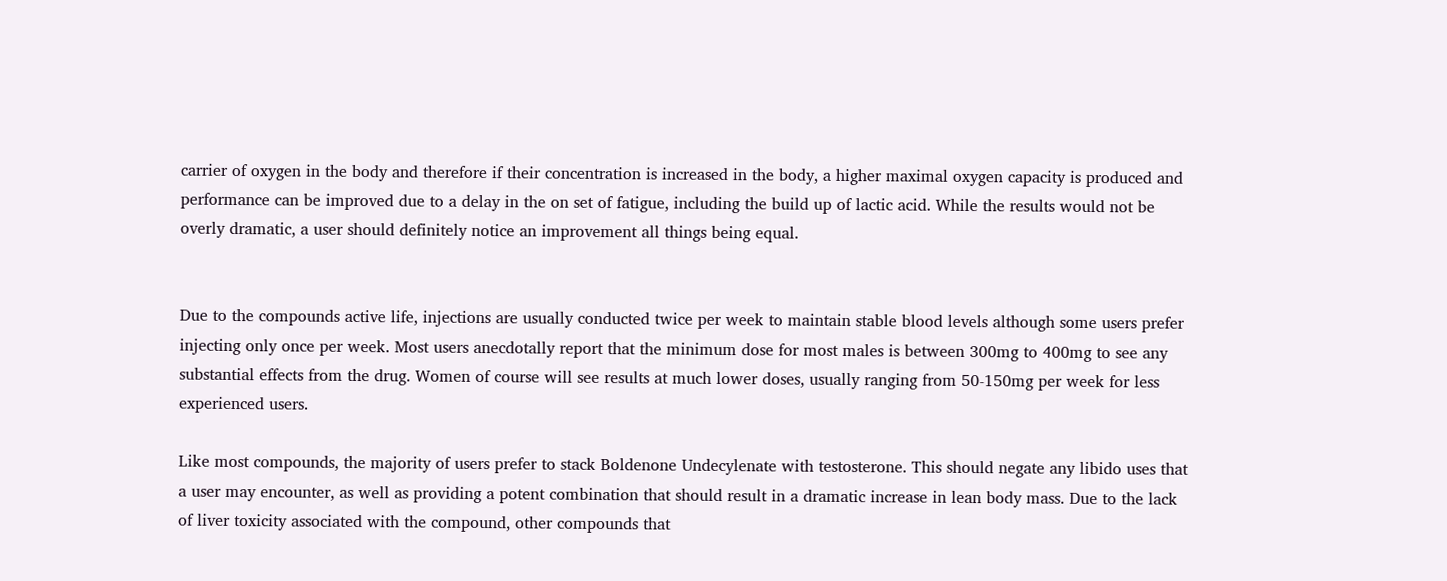carrier of oxygen in the body and therefore if their concentration is increased in the body, a higher maximal oxygen capacity is produced and performance can be improved due to a delay in the on set of fatigue, including the build up of lactic acid. While the results would not be overly dramatic, a user should definitely notice an improvement all things being equal.


Due to the compounds active life, injections are usually conducted twice per week to maintain stable blood levels although some users prefer injecting only once per week. Most users anecdotally report that the minimum dose for most males is between 300mg to 400mg to see any substantial effects from the drug. Women of course will see results at much lower doses, usually ranging from 50-150mg per week for less experienced users.

Like most compounds, the majority of users prefer to stack Boldenone Undecylenate with testosterone. This should negate any libido uses that a user may encounter, as well as providing a potent combination that should result in a dramatic increase in lean body mass. Due to the lack of liver toxicity associated with the compound, other compounds that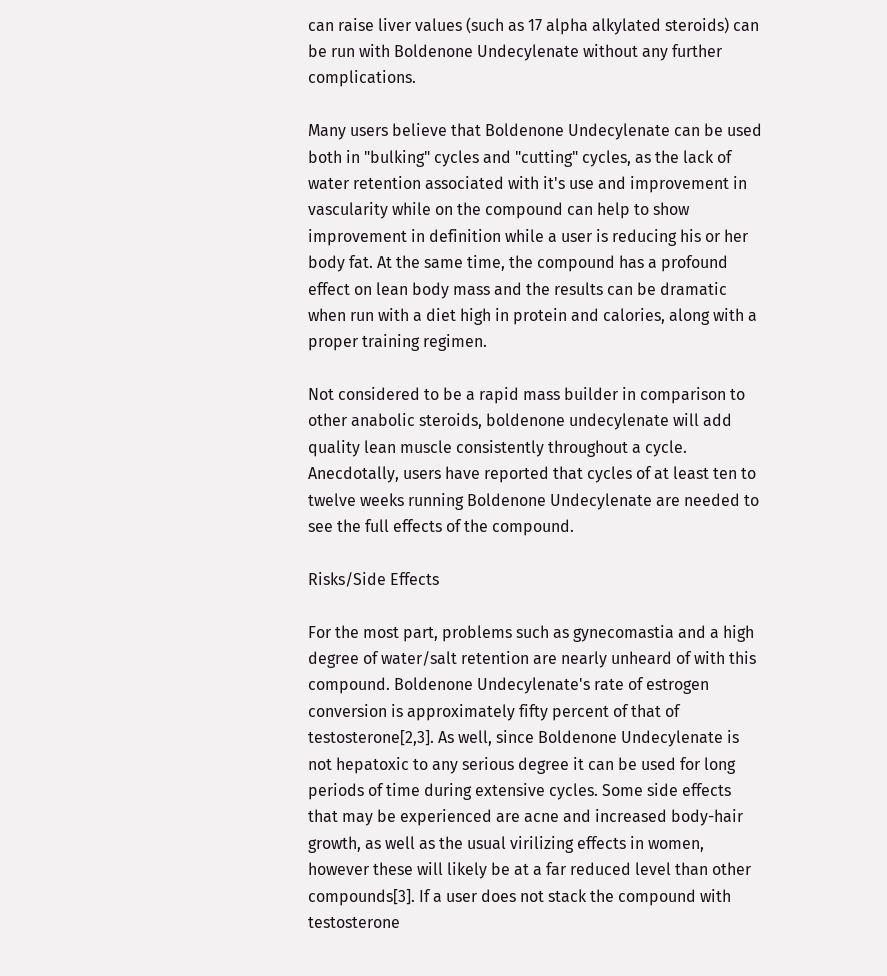can raise liver values (such as 17 alpha alkylated steroids) can be run with Boldenone Undecylenate without any further complications.

Many users believe that Boldenone Undecylenate can be used both in "bulking" cycles and "cutting" cycles, as the lack of water retention associated with it's use and improvement in vascularity while on the compound can help to show improvement in definition while a user is reducing his or her body fat. At the same time, the compound has a profound effect on lean body mass and the results can be dramatic when run with a diet high in protein and calories, along with a proper training regimen.

Not considered to be a rapid mass builder in comparison to other anabolic steroids, boldenone undecylenate will add quality lean muscle consistently throughout a cycle. Anecdotally, users have reported that cycles of at least ten to twelve weeks running Boldenone Undecylenate are needed to see the full effects of the compound.

Risks/Side Effects

For the most part, problems such as gynecomastia and a high degree of water/salt retention are nearly unheard of with this compound. Boldenone Undecylenate's rate of estrogen conversion is approximately fifty percent of that of testosterone[2,3]. As well, since Boldenone Undecylenate is not hepatoxic to any serious degree it can be used for long periods of time during extensive cycles. Some side effects that may be experienced are acne and increased body-hair growth, as well as the usual virilizing effects in women, however these will likely be at a far reduced level than other compounds[3]. If a user does not stack the compound with testosterone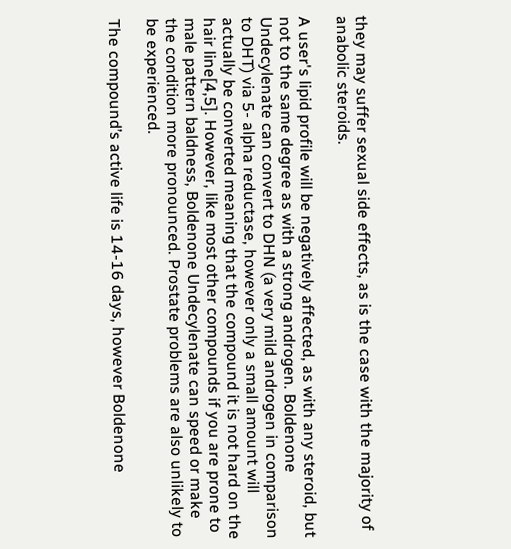they may suffer sexual side effects, as is the case with the majority of anabolic steroids.

A user's lipid profile will be negatively affected, as with any steroid, but not to the same degree as with a strong androgen. Boldenone Undecylenate can convert to DHN (a very mild androgen in comparison to DHT) via 5- alpha reductase, however only a small amount will actually be converted meaning that the compound it is not hard on the hair line[4,5]. However, like most other compounds if you are prone to male pattern baldness, Boldenone Undecylenate can speed or make the condition more pronounced. Prostate problems are also unlikely to be experienced.

The compound’s active life is 14-16 days, however Boldenone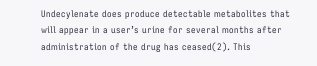Undecylenate does produce detectable metabolites that will appear in a user’s urine for several months after administration of the drug has ceased(2). This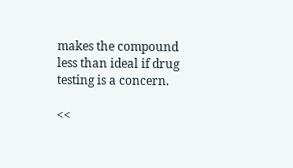makes the compound less than ideal if drug testing is a concern.

<<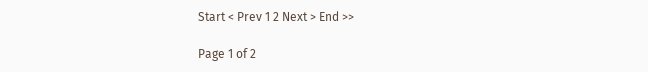Start < Prev 1 2 Next > End >>

Page 1 of 2